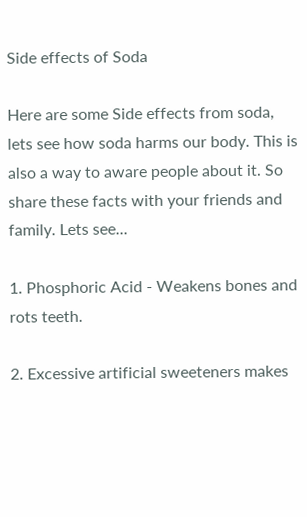Side effects of Soda

Here are some Side effects from soda, lets see how soda harms our body. This is also a way to aware people about it. So share these facts with your friends and family. Lets see...

1. Phosphoric Acid - Weakens bones and rots teeth.

2. Excessive artificial sweeteners makes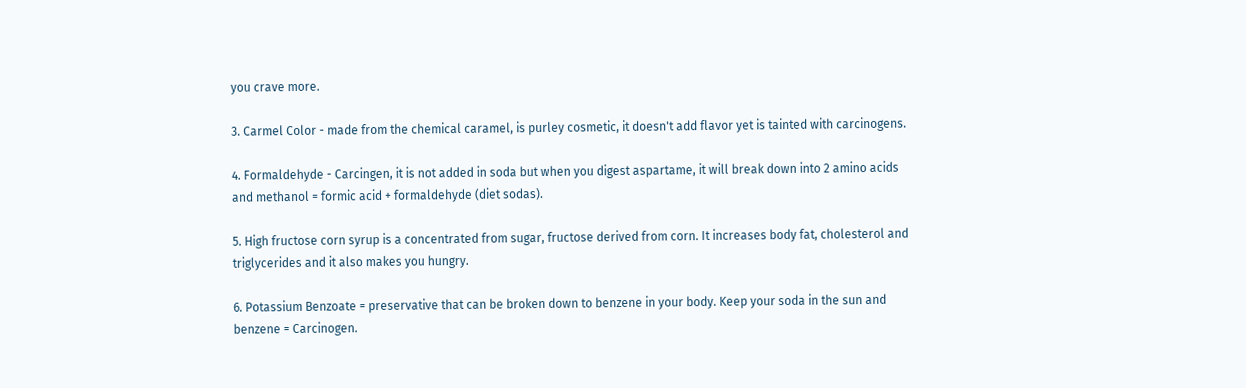you crave more.

3. Carmel Color - made from the chemical caramel, is purley cosmetic, it doesn't add flavor yet is tainted with carcinogens.

4. Formaldehyde - Carcingen, it is not added in soda but when you digest aspartame, it will break down into 2 amino acids and methanol = formic acid + formaldehyde (diet sodas).

5. High fructose corn syrup is a concentrated from sugar, fructose derived from corn. It increases body fat, cholesterol and triglycerides and it also makes you hungry.

6. Potassium Benzoate = preservative that can be broken down to benzene in your body. Keep your soda in the sun and benzene = Carcinogen.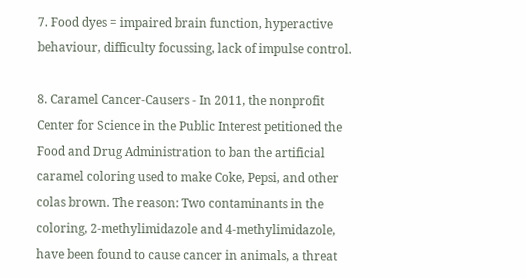7. Food dyes = impaired brain function, hyperactive behaviour, difficulty focussing, lack of impulse control.

8. Caramel Cancer-Causers - In 2011, the nonprofit Center for Science in the Public Interest petitioned the Food and Drug Administration to ban the artificial caramel coloring used to make Coke, Pepsi, and other colas brown. The reason: Two contaminants in the coloring, 2-methylimidazole and 4-methylimidazole, have been found to cause cancer in animals, a threat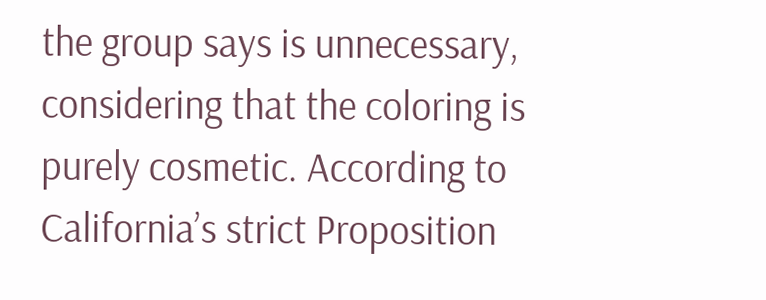the group says is unnecessary, considering that the coloring is purely cosmetic. According to California’s strict Proposition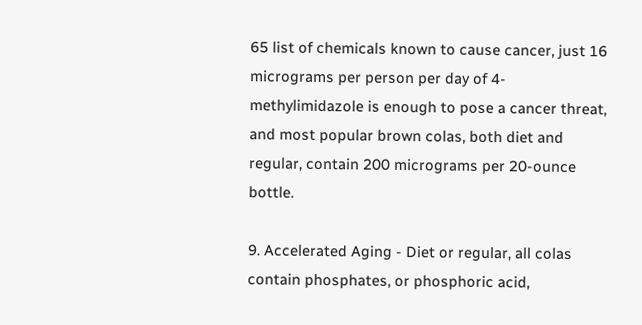65 list of chemicals known to cause cancer, just 16 micrograms per person per day of 4-methylimidazole is enough to pose a cancer threat, and most popular brown colas, both diet and regular, contain 200 micrograms per 20-ounce bottle.

9. Accelerated Aging - Diet or regular, all colas contain phosphates, or phosphoric acid,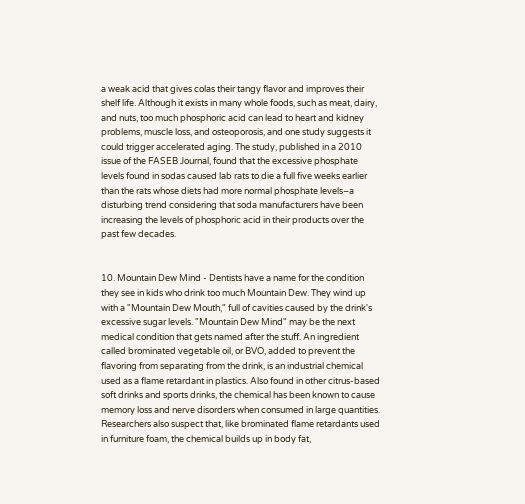a weak acid that gives colas their tangy flavor and improves their shelf life. Although it exists in many whole foods, such as meat, dairy, and nuts, too much phosphoric acid can lead to heart and kidney problems, muscle loss, and osteoporosis, and one study suggests it could trigger accelerated aging. The study, published in a 2010 issue of the FASEB Journal, found that the excessive phosphate levels found in sodas caused lab rats to die a full five weeks earlier than the rats whose diets had more normal phosphate levels–a disturbing trend considering that soda manufacturers have been increasing the levels of phosphoric acid in their products over the past few decades.


10. Mountain Dew Mind - Dentists have a name for the condition they see in kids who drink too much Mountain Dew. They wind up with a "Mountain Dew Mouth," full of cavities caused by the drink's excessive sugar levels. "Mountain Dew Mind" may be the next medical condition that gets named after the stuff. An ingredient called brominated vegetable oil, or BVO, added to prevent the flavoring from separating from the drink, is an industrial chemical used as a flame retardant in plastics. Also found in other citrus-based soft drinks and sports drinks, the chemical has been known to cause memory loss and nerve disorders when consumed in large quantities. Researchers also suspect that, like brominated flame retardants used in furniture foam, the chemical builds up in body fat,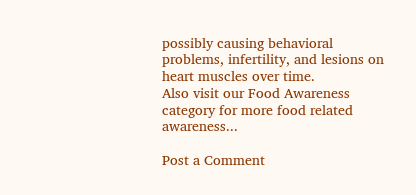possibly causing behavioral problems, infertility, and lesions on heart muscles over time.
Also visit our Food Awareness category for more food related awareness...

Post a Comment